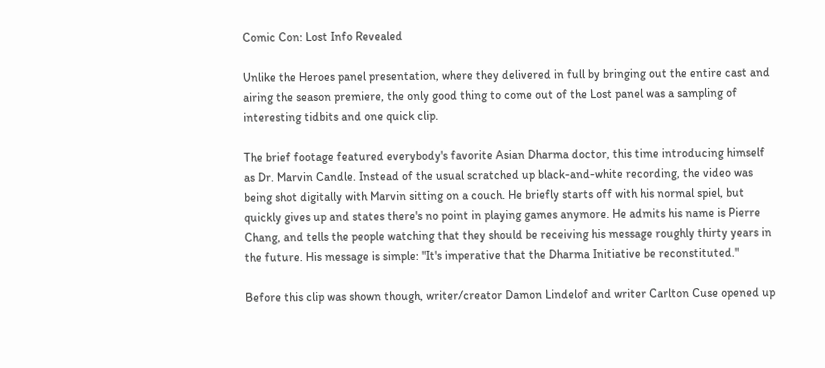Comic Con: Lost Info Revealed

Unlike the Heroes panel presentation, where they delivered in full by bringing out the entire cast and airing the season premiere, the only good thing to come out of the Lost panel was a sampling of interesting tidbits and one quick clip.

The brief footage featured everybody's favorite Asian Dharma doctor, this time introducing himself as Dr. Marvin Candle. Instead of the usual scratched up black-and-white recording, the video was being shot digitally with Marvin sitting on a couch. He briefly starts off with his normal spiel, but quickly gives up and states there's no point in playing games anymore. He admits his name is Pierre Chang, and tells the people watching that they should be receiving his message roughly thirty years in the future. His message is simple: "It's imperative that the Dharma Initiative be reconstituted."

Before this clip was shown though, writer/creator Damon Lindelof and writer Carlton Cuse opened up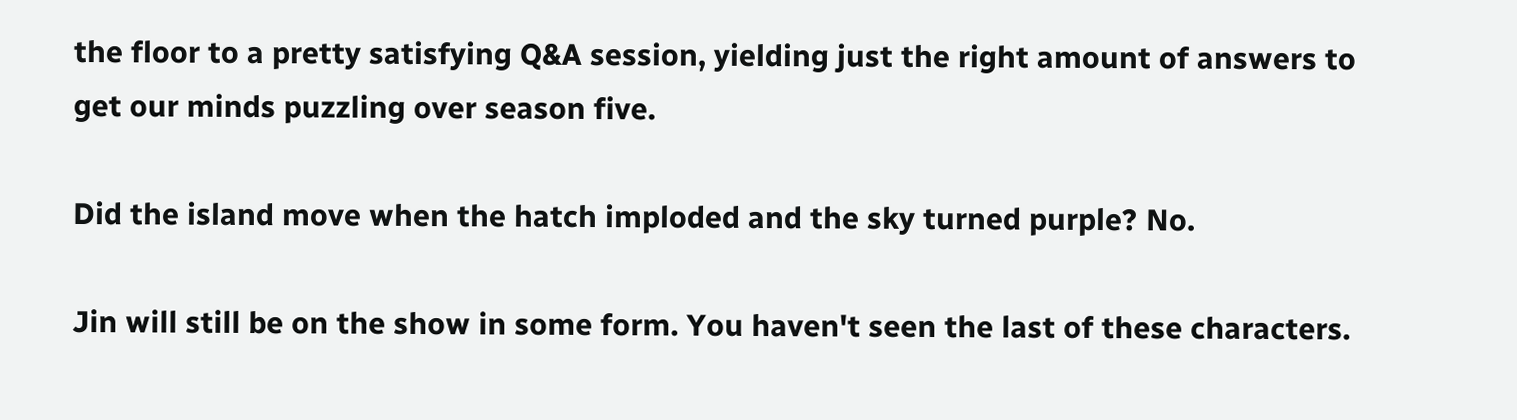the floor to a pretty satisfying Q&A session, yielding just the right amount of answers to get our minds puzzling over season five.

Did the island move when the hatch imploded and the sky turned purple? No.

Jin will still be on the show in some form. You haven't seen the last of these characters.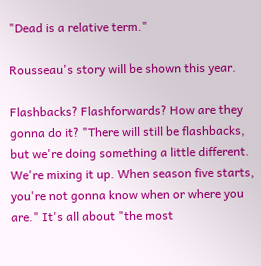"Dead is a relative term."

Rousseau's story will be shown this year.

Flashbacks? Flashforwards? How are they gonna do it? "There will still be flashbacks, but we're doing something a little different. We're mixing it up. When season five starts, you're not gonna know when or where you are." It's all about "the most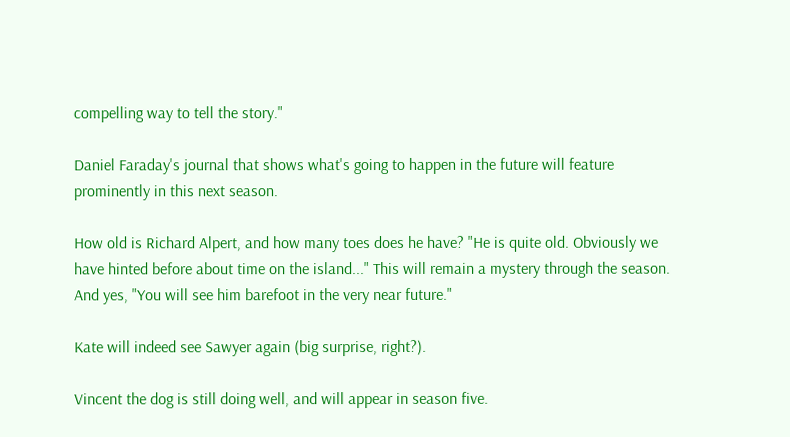compelling way to tell the story."

Daniel Faraday's journal that shows what's going to happen in the future will feature prominently in this next season.

How old is Richard Alpert, and how many toes does he have? "He is quite old. Obviously we have hinted before about time on the island..." This will remain a mystery through the season. And yes, "You will see him barefoot in the very near future."

Kate will indeed see Sawyer again (big surprise, right?).

Vincent the dog is still doing well, and will appear in season five.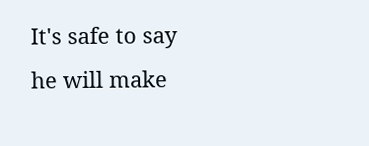It's safe to say he will make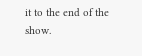it to the end of the show.